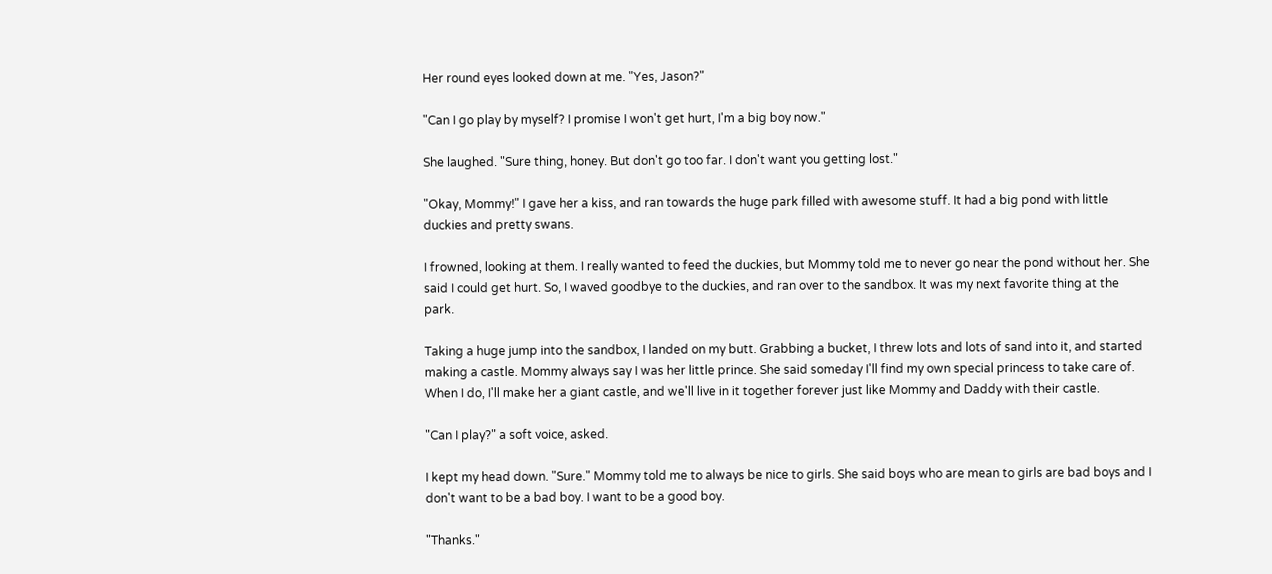Her round eyes looked down at me. "Yes, Jason?"

"Can I go play by myself? I promise I won't get hurt, I'm a big boy now."

She laughed. "Sure thing, honey. But don't go too far. I don't want you getting lost."

"Okay, Mommy!" I gave her a kiss, and ran towards the huge park filled with awesome stuff. It had a big pond with little duckies and pretty swans.

I frowned, looking at them. I really wanted to feed the duckies, but Mommy told me to never go near the pond without her. She said I could get hurt. So, I waved goodbye to the duckies, and ran over to the sandbox. It was my next favorite thing at the park.

Taking a huge jump into the sandbox, I landed on my butt. Grabbing a bucket, I threw lots and lots of sand into it, and started making a castle. Mommy always say I was her little prince. She said someday I'll find my own special princess to take care of. When I do, I'll make her a giant castle, and we'll live in it together forever just like Mommy and Daddy with their castle.

"Can I play?" a soft voice, asked.

I kept my head down. "Sure." Mommy told me to always be nice to girls. She said boys who are mean to girls are bad boys and I don't want to be a bad boy. I want to be a good boy.

"Thanks."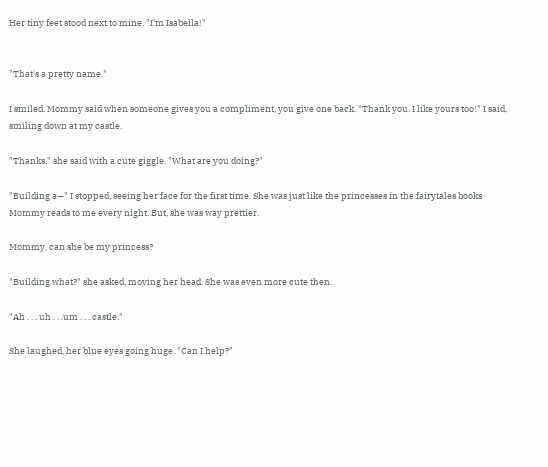Her tiny feet stood next to mine. "I'm Isabella!"


"That's a pretty name."

I smiled. Mommy said when someone gives you a compliment, you give one back. "Thank you. I like yours too!" I said, smiling down at my castle.

"Thanks," she said with a cute giggle. "What are you doing?"

"Building a—" I stopped, seeing her face for the first time. She was just like the princesses in the fairytales books Mommy reads to me every night. But, she was way prettier.

Mommy, can she be my princess?

"Building what?" she asked, moving her head. She was even more cute then.

"Ah . . . uh . . .um . . . castle."

She laughed, her blue eyes going huge. "Can I help?"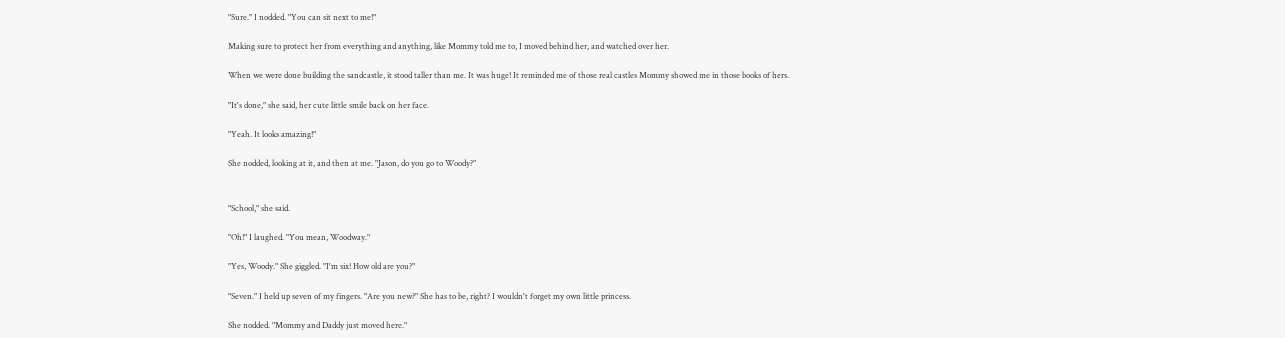"Sure." I nodded. "You can sit next to me!"

Making sure to protect her from everything and anything, like Mommy told me to, I moved behind her, and watched over her.

When we were done building the sandcastle, it stood taller than me. It was huge! It reminded me of those real castles Mommy showed me in those books of hers.

"It's done," she said, her cute little smile back on her face.

"Yeah. It looks amazing!"

She nodded, looking at it, and then at me. "Jason, do you go to Woody?"


"School," she said.

"Oh!" I laughed. "You mean, Woodway."

"Yes, Woody." She giggled. "I'm six! How old are you?"

"Seven." I held up seven of my fingers. "Are you new?" She has to be, right? I wouldn't forget my own little princess.

She nodded. "Mommy and Daddy just moved here."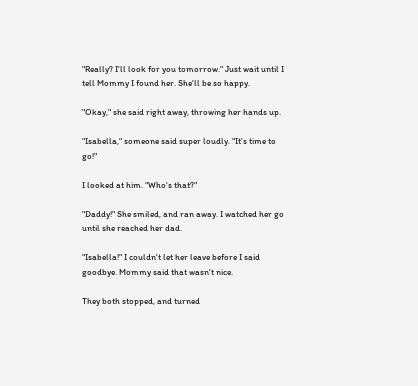"Really? I'll look for you tomorrow." Just wait until I tell Mommy I found her. She'll be so happy.

"Okay," she said right away, throwing her hands up.

"Isabella," someone said super loudly. "It's time to go!"

I looked at him. "Who's that?"

"Daddy!" She smiled, and ran away. I watched her go until she reached her dad.

"Isabella!" I couldn't let her leave before I said goodbye. Mommy said that wasn't nice.

They both stopped, and turned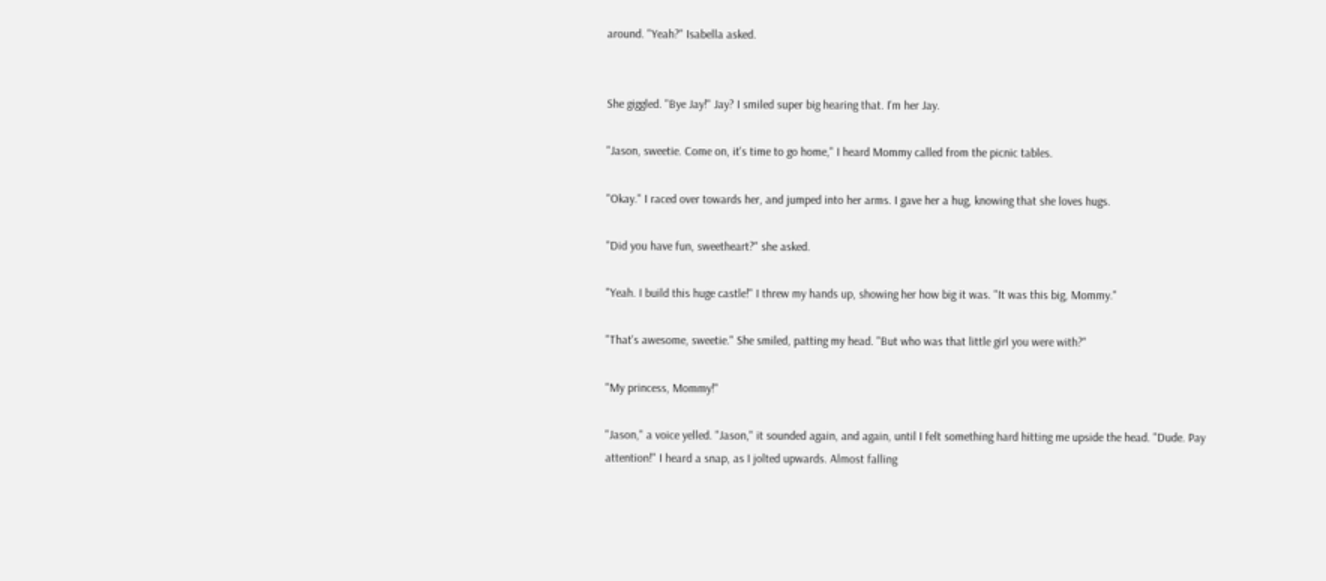around. "Yeah?" Isabella asked.


She giggled. "Bye Jay!" Jay? I smiled super big hearing that. I'm her Jay.

"Jason, sweetie. Come on, it's time to go home," I heard Mommy called from the picnic tables.

"Okay." I raced over towards her, and jumped into her arms. I gave her a hug, knowing that she loves hugs.

"Did you have fun, sweetheart?" she asked.

"Yeah. I build this huge castle!" I threw my hands up, showing her how big it was. "It was this big, Mommy."

"That's awesome, sweetie." She smiled, patting my head. "But who was that little girl you were with?"

"My princess, Mommy!"

"Jason," a voice yelled. "Jason," it sounded again, and again, until I felt something hard hitting me upside the head. "Dude. Pay attention!" I heard a snap, as I jolted upwards. Almost falling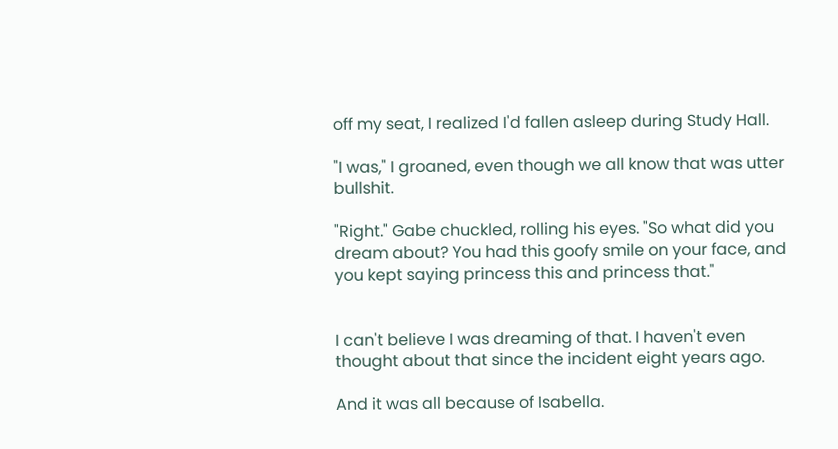off my seat, I realized I'd fallen asleep during Study Hall.

"I was," I groaned, even though we all know that was utter bullshit.

"Right." Gabe chuckled, rolling his eyes. "So what did you dream about? You had this goofy smile on your face, and you kept saying princess this and princess that."


I can't believe I was dreaming of that. I haven't even thought about that since the incident eight years ago.

And it was all because of Isabella.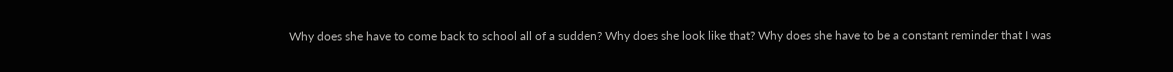Why does she have to come back to school all of a sudden? Why does she look like that? Why does she have to be a constant reminder that I was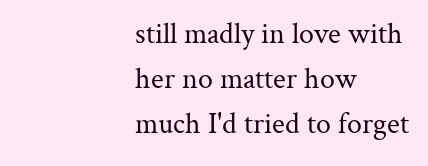still madly in love with her no matter how much I'd tried to forget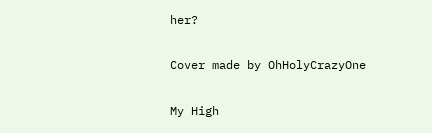her?

Cover made by OhHolyCrazyOne

My High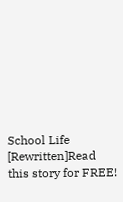School Life [Rewritten]Read this story for FREE!